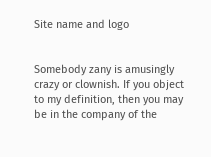Site name and logo


Somebody zany is amusingly crazy or clownish. If you object to my definition, then you may be in the company of the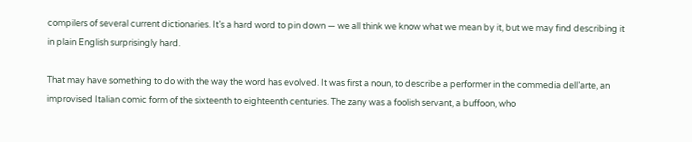compilers of several current dictionaries. It’s a hard word to pin down — we all think we know what we mean by it, but we may find describing it in plain English surprisingly hard.

That may have something to do with the way the word has evolved. It was first a noun, to describe a performer in the commedia dell’arte, an improvised Italian comic form of the sixteenth to eighteenth centuries. The zany was a foolish servant, a buffoon, who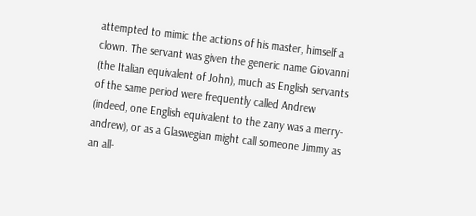attempted to mimic the actions of his master, himself a clown. The servant was given the generic name Giovanni (the Italian equivalent of John), much as English servants of the same period were frequently called Andrew (indeed, one English equivalent to the zany was a merry-andrew), or as a Glaswegian might call someone Jimmy as an all-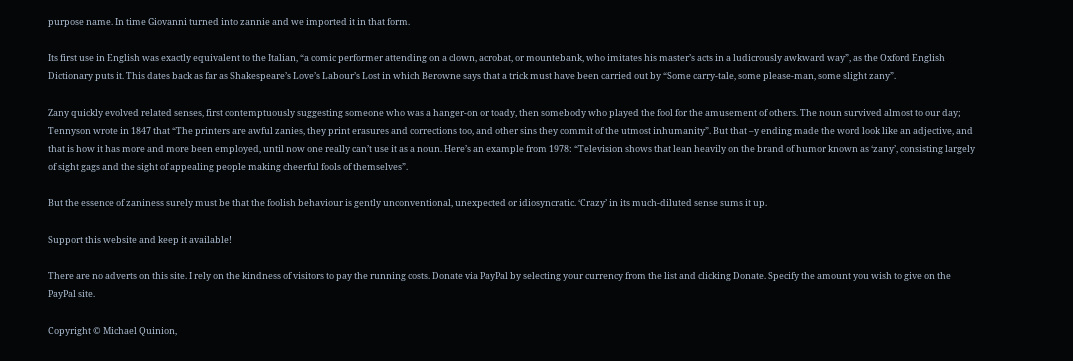purpose name. In time Giovanni turned into zannie and we imported it in that form.

Its first use in English was exactly equivalent to the Italian, “a comic performer attending on a clown, acrobat, or mountebank, who imitates his master’s acts in a ludicrously awkward way”, as the Oxford English Dictionary puts it. This dates back as far as Shakespeare’s Love’s Labour’s Lost in which Berowne says that a trick must have been carried out by “Some carry-tale, some please-man, some slight zany”.

Zany quickly evolved related senses, first contemptuously suggesting someone who was a hanger-on or toady, then somebody who played the fool for the amusement of others. The noun survived almost to our day; Tennyson wrote in 1847 that “The printers are awful zanies, they print erasures and corrections too, and other sins they commit of the utmost inhumanity”. But that –y ending made the word look like an adjective, and that is how it has more and more been employed, until now one really can’t use it as a noun. Here’s an example from 1978: “Television shows that lean heavily on the brand of humor known as ‘zany’, consisting largely of sight gags and the sight of appealing people making cheerful fools of themselves”.

But the essence of zaniness surely must be that the foolish behaviour is gently unconventional, unexpected or idiosyncratic. ‘Crazy’ in its much-diluted sense sums it up.

Support this website and keep it available!

There are no adverts on this site. I rely on the kindness of visitors to pay the running costs. Donate via PayPal by selecting your currency from the list and clicking Donate. Specify the amount you wish to give on the PayPal site.

Copyright © Michael Quinion,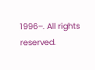1996–. All rights reserved.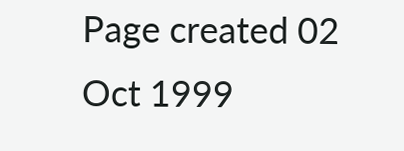Page created 02 Oct 1999